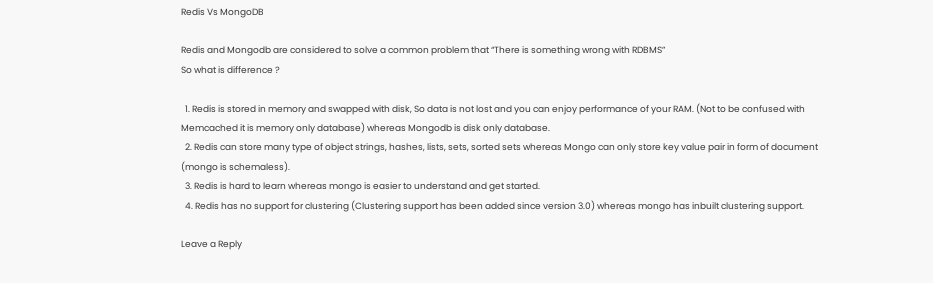Redis Vs MongoDB

Redis and Mongodb are considered to solve a common problem that “There is something wrong with RDBMS”
So what is difference ?

  1. Redis is stored in memory and swapped with disk, So data is not lost and you can enjoy performance of your RAM. (Not to be confused with Memcached it is memory only database) whereas Mongodb is disk only database.
  2. Redis can store many type of object strings, hashes, lists, sets, sorted sets whereas Mongo can only store key value pair in form of document (mongo is schemaless).
  3. Redis is hard to learn whereas mongo is easier to understand and get started.
  4. Redis has no support for clustering (Clustering support has been added since version 3.0) whereas mongo has inbuilt clustering support.

Leave a Reply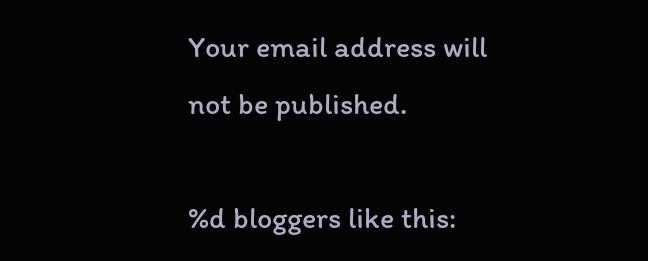Your email address will not be published.

%d bloggers like this: